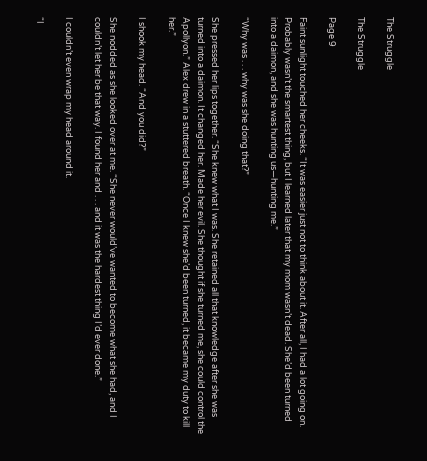The Struggle

The Struggle

Page 9

Faint sunlight touched her cheeks. “It was easier just not to think about it. After all, I had a lot going on. Probably wasn’t the smartest thing, but I learned later that my mom wasn’t dead. She’d been turned into a daimon, and she was hunting us—hunting me.”

“Why was . . . why was she doing that?”

She pressed her lips together. “She knew what I was. She retained all that knowledge after she was turned into a daimon. It changed her. Made her evil. She thought if she turned me, she could control the Apollyon.” Alex drew in a stuttered breath. “Once I knew she’d been turned, it became my duty to kill her.”

I shook my head. “And you did?”

She nodded as she looked over at me. “She never would’ve wanted to become what she had, and I couldn’t let her be that way. I found her and . . . and it was the hardest thing I’d ever done.”

I couldn’t even wrap my head around it.

“I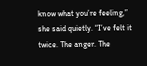know what you’re feeling,” she said quietly. “I’ve felt it twice. The anger. The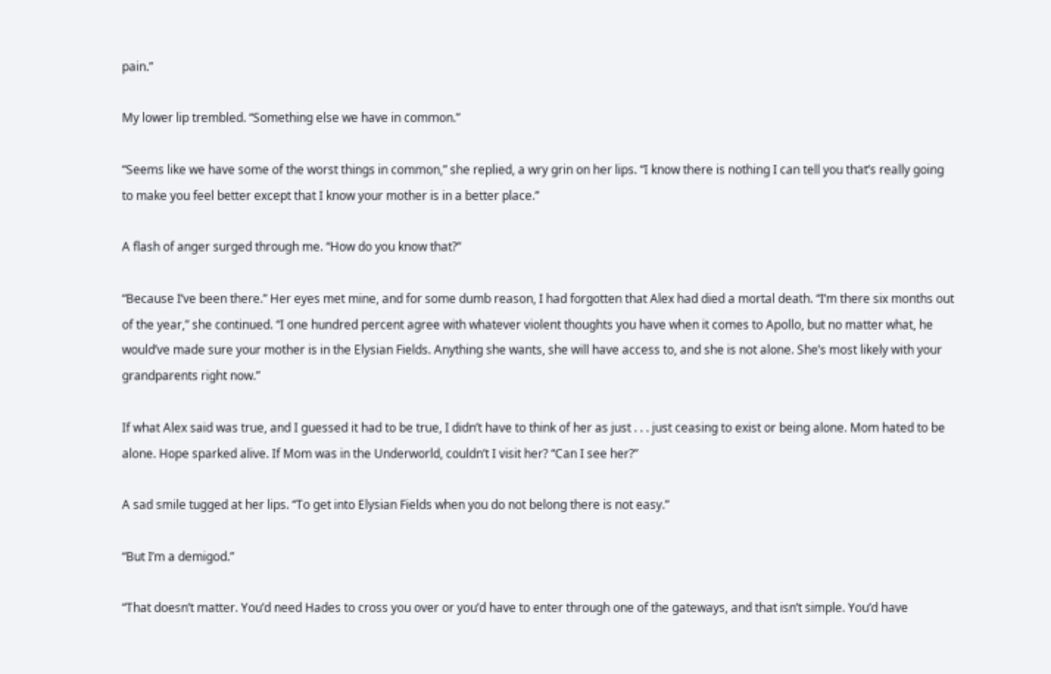pain.”

My lower lip trembled. “Something else we have in common.”

“Seems like we have some of the worst things in common,” she replied, a wry grin on her lips. “I know there is nothing I can tell you that’s really going to make you feel better except that I know your mother is in a better place.”

A flash of anger surged through me. “How do you know that?”

“Because I’ve been there.” Her eyes met mine, and for some dumb reason, I had forgotten that Alex had died a mortal death. “I’m there six months out of the year,” she continued. “I one hundred percent agree with whatever violent thoughts you have when it comes to Apollo, but no matter what, he would’ve made sure your mother is in the Elysian Fields. Anything she wants, she will have access to, and she is not alone. She’s most likely with your grandparents right now.”

If what Alex said was true, and I guessed it had to be true, I didn’t have to think of her as just . . . just ceasing to exist or being alone. Mom hated to be alone. Hope sparked alive. If Mom was in the Underworld, couldn’t I visit her? “Can I see her?”

A sad smile tugged at her lips. “To get into Elysian Fields when you do not belong there is not easy.”

“But I’m a demigod.”

“That doesn’t matter. You’d need Hades to cross you over or you’d have to enter through one of the gateways, and that isn’t simple. You’d have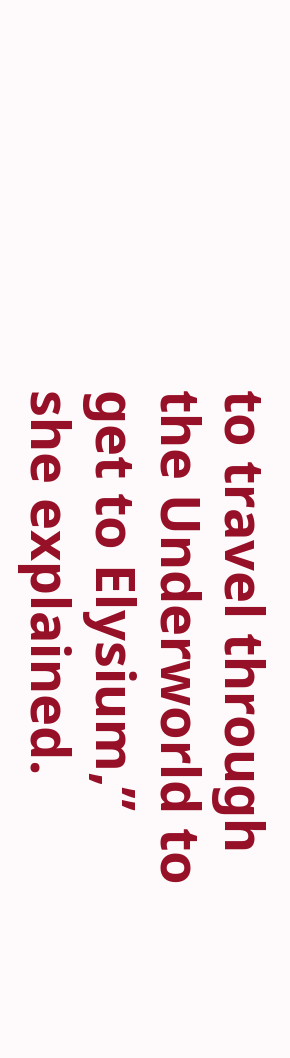to travel through the Underworld to get to Elysium,” she explained.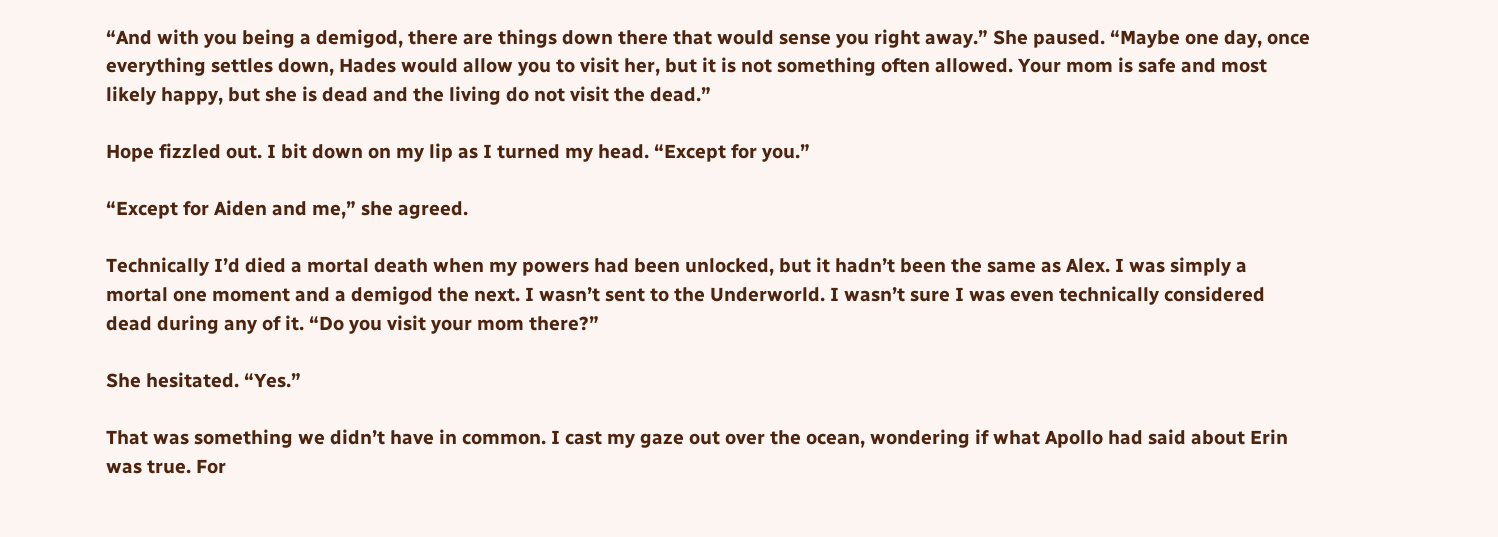“And with you being a demigod, there are things down there that would sense you right away.” She paused. “Maybe one day, once everything settles down, Hades would allow you to visit her, but it is not something often allowed. Your mom is safe and most likely happy, but she is dead and the living do not visit the dead.”

Hope fizzled out. I bit down on my lip as I turned my head. “Except for you.”

“Except for Aiden and me,” she agreed.

Technically I’d died a mortal death when my powers had been unlocked, but it hadn’t been the same as Alex. I was simply a mortal one moment and a demigod the next. I wasn’t sent to the Underworld. I wasn’t sure I was even technically considered dead during any of it. “Do you visit your mom there?”

She hesitated. “Yes.”

That was something we didn’t have in common. I cast my gaze out over the ocean, wondering if what Apollo had said about Erin was true. For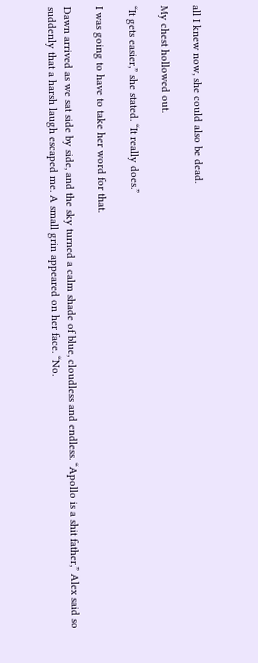all I knew now, she could also be dead.

My chest hollowed out.

“It gets easier,” she stated. “It really does.”

I was going to have to take her word for that.

Dawn arrived as we sat side by side, and the sky turned a calm shade of blue, cloudless and endless. “Apollo is a shit father,” Alex said so suddenly that a harsh laugh escaped me. A small grin appeared on her face. “No.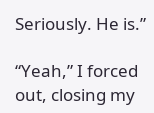Seriously. He is.”

“Yeah,” I forced out, closing my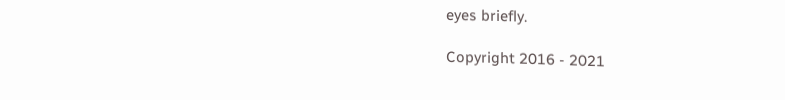eyes briefly.

Copyright 2016 - 2021